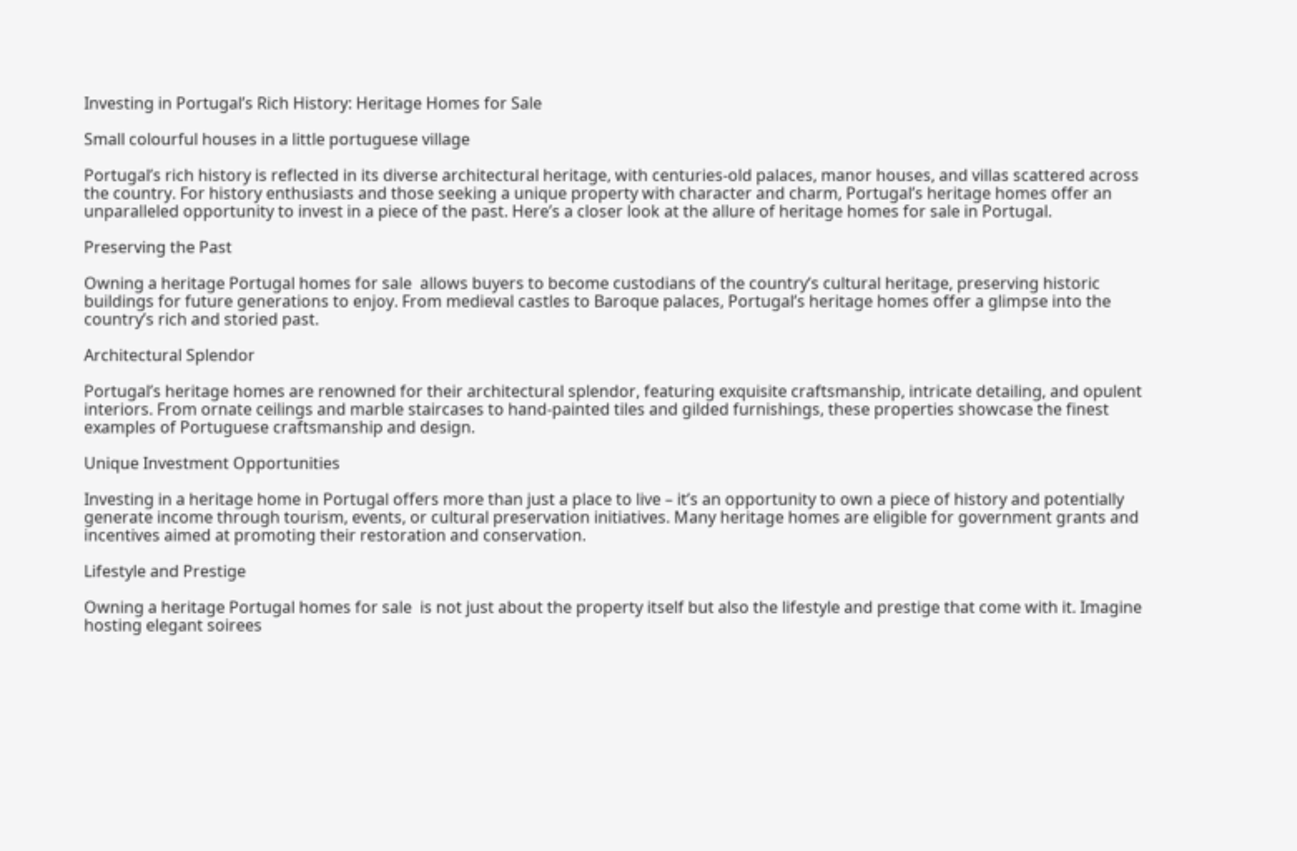Investing in Portugal’s Rich History: Heritage Homes for Sale

Small colourful houses in a little portuguese village

Portugal’s rich history is reflected in its diverse architectural heritage, with centuries-old palaces, manor houses, and villas scattered across the country. For history enthusiasts and those seeking a unique property with character and charm, Portugal’s heritage homes offer an unparalleled opportunity to invest in a piece of the past. Here’s a closer look at the allure of heritage homes for sale in Portugal.

Preserving the Past

Owning a heritage Portugal homes for sale  allows buyers to become custodians of the country’s cultural heritage, preserving historic buildings for future generations to enjoy. From medieval castles to Baroque palaces, Portugal’s heritage homes offer a glimpse into the country’s rich and storied past.

Architectural Splendor

Portugal’s heritage homes are renowned for their architectural splendor, featuring exquisite craftsmanship, intricate detailing, and opulent interiors. From ornate ceilings and marble staircases to hand-painted tiles and gilded furnishings, these properties showcase the finest examples of Portuguese craftsmanship and design.

Unique Investment Opportunities

Investing in a heritage home in Portugal offers more than just a place to live – it’s an opportunity to own a piece of history and potentially generate income through tourism, events, or cultural preservation initiatives. Many heritage homes are eligible for government grants and incentives aimed at promoting their restoration and conservation.

Lifestyle and Prestige

Owning a heritage Portugal homes for sale  is not just about the property itself but also the lifestyle and prestige that come with it. Imagine hosting elegant soirees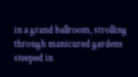in a grand ballroom, strolling through manicured gardens steeped in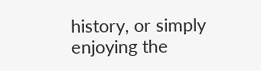history, or simply enjoying the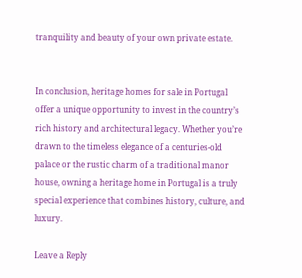tranquility and beauty of your own private estate.


In conclusion, heritage homes for sale in Portugal offer a unique opportunity to invest in the country’s rich history and architectural legacy. Whether you’re drawn to the timeless elegance of a centuries-old palace or the rustic charm of a traditional manor house, owning a heritage home in Portugal is a truly special experience that combines history, culture, and luxury.

Leave a Reply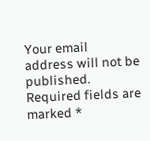Your email address will not be published. Required fields are marked *